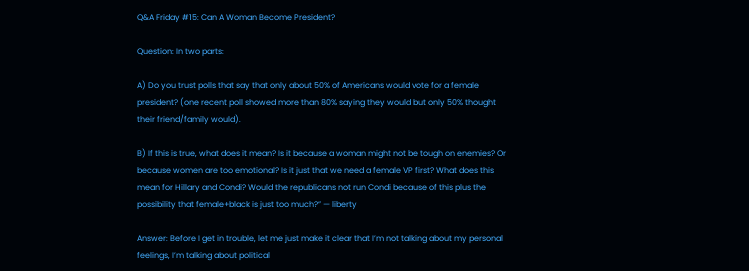Q&A Friday #15: Can A Woman Become President?

Question: In two parts:

A) Do you trust polls that say that only about 50% of Americans would vote for a female president? (one recent poll showed more than 80% saying they would but only 50% thought their friend/family would).

B) If this is true, what does it mean? Is it because a woman might not be tough on enemies? Or because women are too emotional? Is it just that we need a female VP first? What does this mean for Hillary and Condi? Would the republicans not run Condi because of this plus the possibility that female+black is just too much?” — liberty

Answer: Before I get in trouble, let me just make it clear that I’m not talking about my personal feelings, I’m talking about political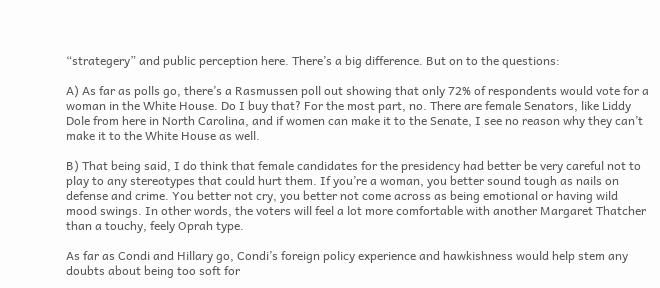“strategery” and public perception here. There’s a big difference. But on to the questions:

A) As far as polls go, there’s a Rasmussen poll out showing that only 72% of respondents would vote for a woman in the White House. Do I buy that? For the most part, no. There are female Senators, like Liddy Dole from here in North Carolina, and if women can make it to the Senate, I see no reason why they can’t make it to the White House as well.

B) That being said, I do think that female candidates for the presidency had better be very careful not to play to any stereotypes that could hurt them. If you’re a woman, you better sound tough as nails on defense and crime. You better not cry, you better not come across as being emotional or having wild mood swings. In other words, the voters will feel a lot more comfortable with another Margaret Thatcher than a touchy, feely Oprah type.

As far as Condi and Hillary go, Condi’s foreign policy experience and hawkishness would help stem any doubts about being too soft for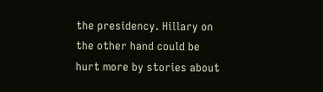the presidency. Hillary on the other hand could be hurt more by stories about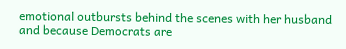emotional outbursts behind the scenes with her husband and because Democrats are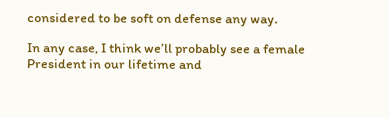considered to be soft on defense any way.

In any case, I think we’ll probably see a female President in our lifetime and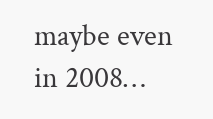maybe even in 2008…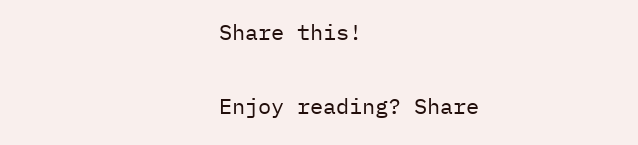Share this!

Enjoy reading? Share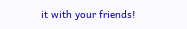it with your friends!